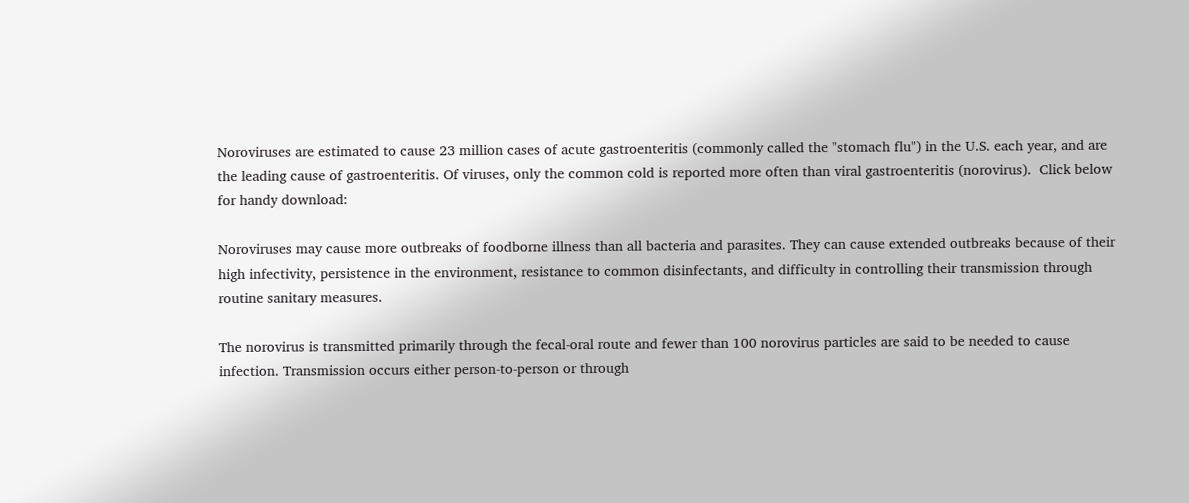Noroviruses are estimated to cause 23 million cases of acute gastroenteritis (commonly called the "stomach flu") in the U.S. each year, and are the leading cause of gastroenteritis. Of viruses, only the common cold is reported more often than viral gastroenteritis (norovirus).  Click below for handy download:

Noroviruses may cause more outbreaks of foodborne illness than all bacteria and parasites. They can cause extended outbreaks because of their high infectivity, persistence in the environment, resistance to common disinfectants, and difficulty in controlling their transmission through routine sanitary measures.

The norovirus is transmitted primarily through the fecal-oral route and fewer than 100 norovirus particles are said to be needed to cause infection. Transmission occurs either person-to-person or through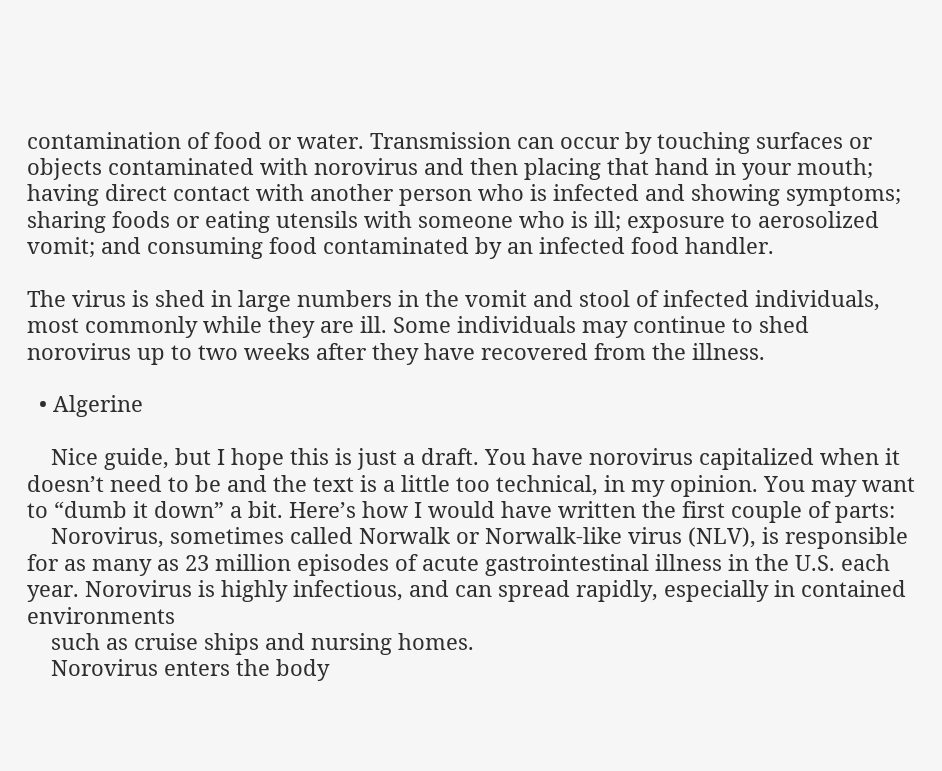contamination of food or water. Transmission can occur by touching surfaces or objects contaminated with norovirus and then placing that hand in your mouth; having direct contact with another person who is infected and showing symptoms; sharing foods or eating utensils with someone who is ill; exposure to aerosolized vomit; and consuming food contaminated by an infected food handler.

The virus is shed in large numbers in the vomit and stool of infected individuals, most commonly while they are ill. Some individuals may continue to shed norovirus up to two weeks after they have recovered from the illness.

  • Algerine

    Nice guide, but I hope this is just a draft. You have norovirus capitalized when it doesn’t need to be and the text is a little too technical, in my opinion. You may want to “dumb it down” a bit. Here’s how I would have written the first couple of parts:
    Norovirus, sometimes called Norwalk or Norwalk-like virus (NLV), is responsible for as many as 23 million episodes of acute gastrointestinal illness in the U.S. each year. Norovirus is highly infectious, and can spread rapidly, especially in contained environments
    such as cruise ships and nursing homes.
    Norovirus enters the body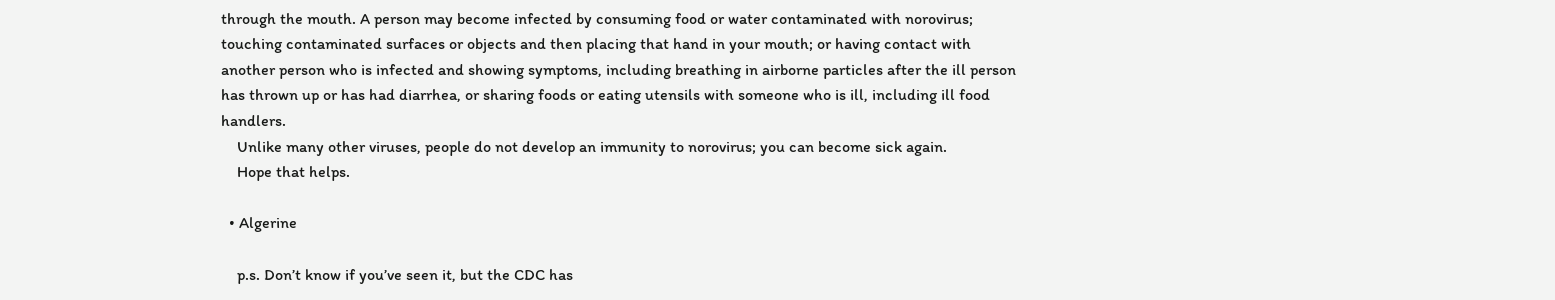through the mouth. A person may become infected by consuming food or water contaminated with norovirus; touching contaminated surfaces or objects and then placing that hand in your mouth; or having contact with another person who is infected and showing symptoms, including breathing in airborne particles after the ill person has thrown up or has had diarrhea, or sharing foods or eating utensils with someone who is ill, including ill food handlers.
    Unlike many other viruses, people do not develop an immunity to norovirus; you can become sick again.
    Hope that helps.

  • Algerine

    p.s. Don’t know if you’ve seen it, but the CDC has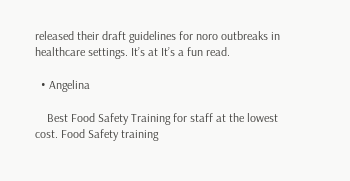released their draft guidelines for noro outbreaks in healthcare settings. It’s at It’s a fun read.

  • Angelina

    Best Food Safety Training for staff at the lowest cost. Food Safety training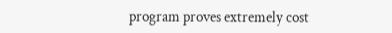program proves extremely cost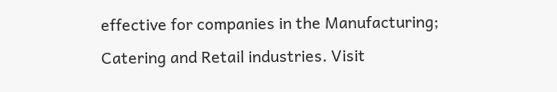effective for companies in the Manufacturing; Catering and Retail industries. Visit